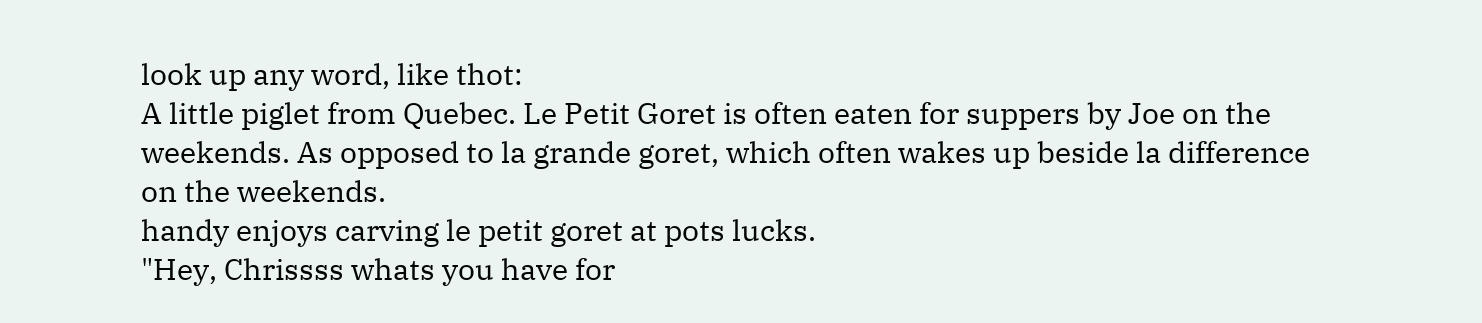look up any word, like thot:
A little piglet from Quebec. Le Petit Goret is often eaten for suppers by Joe on the weekends. As opposed to la grande goret, which often wakes up beside la difference on the weekends.
handy enjoys carving le petit goret at pots lucks.
"Hey, Chrissss whats you have for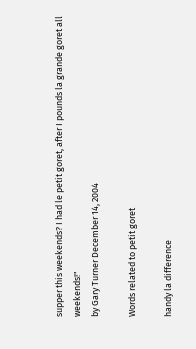supper this weekends? I had le petit goret, after I pounds la grande goret all weekends!"
by Gary Turner December 14, 2004

Words related to petit goret

handy la difference